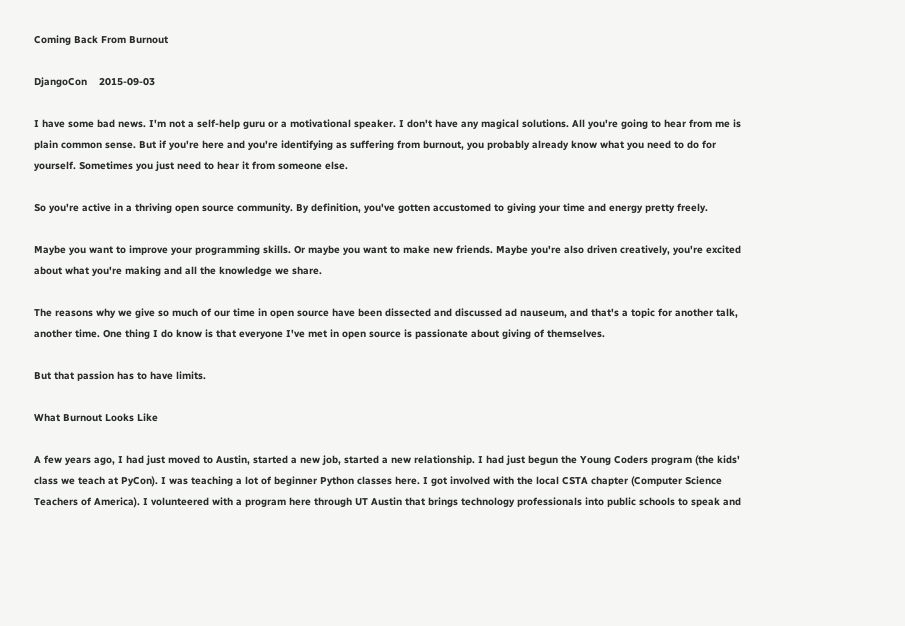Coming Back From Burnout

DjangoCon    2015-09-03

I have some bad news. I'm not a self-help guru or a motivational speaker. I don't have any magical solutions. All you're going to hear from me is plain common sense. But if you're here and you're identifying as suffering from burnout, you probably already know what you need to do for yourself. Sometimes you just need to hear it from someone else.

So you're active in a thriving open source community. By definition, you've gotten accustomed to giving your time and energy pretty freely.

Maybe you want to improve your programming skills. Or maybe you want to make new friends. Maybe you're also driven creatively, you're excited about what you're making and all the knowledge we share.

The reasons why we give so much of our time in open source have been dissected and discussed ad nauseum, and that's a topic for another talk, another time. One thing I do know is that everyone I've met in open source is passionate about giving of themselves.

But that passion has to have limits.

What Burnout Looks Like

A few years ago, I had just moved to Austin, started a new job, started a new relationship. I had just begun the Young Coders program (the kids' class we teach at PyCon). I was teaching a lot of beginner Python classes here. I got involved with the local CSTA chapter (Computer Science Teachers of America). I volunteered with a program here through UT Austin that brings technology professionals into public schools to speak and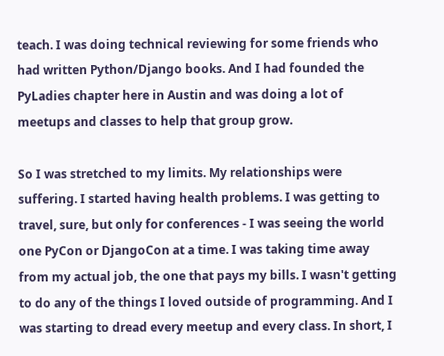teach. I was doing technical reviewing for some friends who had written Python/Django books. And I had founded the PyLadies chapter here in Austin and was doing a lot of meetups and classes to help that group grow.

So I was stretched to my limits. My relationships were suffering. I started having health problems. I was getting to travel, sure, but only for conferences - I was seeing the world one PyCon or DjangoCon at a time. I was taking time away from my actual job, the one that pays my bills. I wasn't getting to do any of the things I loved outside of programming. And I was starting to dread every meetup and every class. In short, I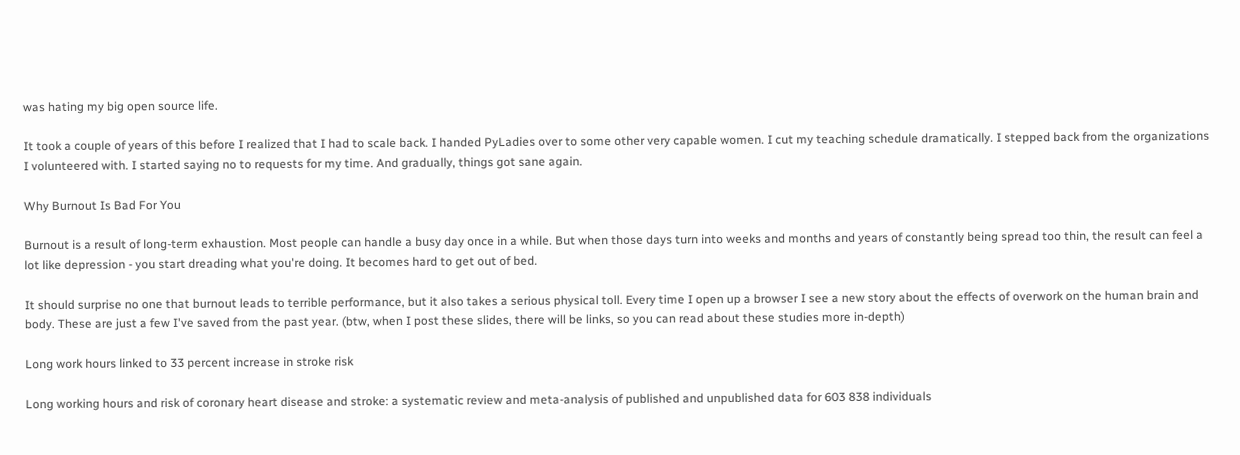was hating my big open source life.

It took a couple of years of this before I realized that I had to scale back. I handed PyLadies over to some other very capable women. I cut my teaching schedule dramatically. I stepped back from the organizations I volunteered with. I started saying no to requests for my time. And gradually, things got sane again.

Why Burnout Is Bad For You

Burnout is a result of long-term exhaustion. Most people can handle a busy day once in a while. But when those days turn into weeks and months and years of constantly being spread too thin, the result can feel a lot like depression - you start dreading what you're doing. It becomes hard to get out of bed.

It should surprise no one that burnout leads to terrible performance, but it also takes a serious physical toll. Every time I open up a browser I see a new story about the effects of overwork on the human brain and body. These are just a few I've saved from the past year. (btw, when I post these slides, there will be links, so you can read about these studies more in-depth)

Long work hours linked to 33 percent increase in stroke risk

Long working hours and risk of coronary heart disease and stroke: a systematic review and meta-analysis of published and unpublished data for 603 838 individuals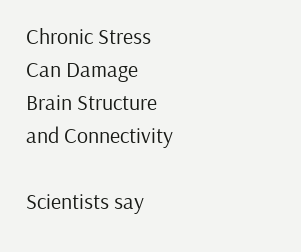Chronic Stress Can Damage Brain Structure and Connectivity

Scientists say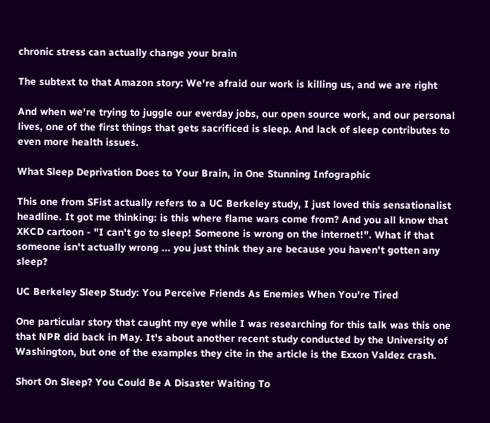chronic stress can actually change your brain

The subtext to that Amazon story: We're afraid our work is killing us, and we are right

And when we're trying to juggle our everday jobs, our open source work, and our personal lives, one of the first things that gets sacrificed is sleep. And lack of sleep contributes to even more health issues.

What Sleep Deprivation Does to Your Brain, in One Stunning Infographic

This one from SFist actually refers to a UC Berkeley study, I just loved this sensationalist headline. It got me thinking: is this where flame wars come from? And you all know that XKCD cartoon - "I can't go to sleep! Someone is wrong on the internet!". What if that someone isn't actually wrong ... you just think they are because you haven't gotten any sleep?

UC Berkeley Sleep Study: You Perceive Friends As Enemies When You're Tired

One particular story that caught my eye while I was researching for this talk was this one that NPR did back in May. It's about another recent study conducted by the University of Washington, but one of the examples they cite in the article is the Exxon Valdez crash.

Short On Sleep? You Could Be A Disaster Waiting To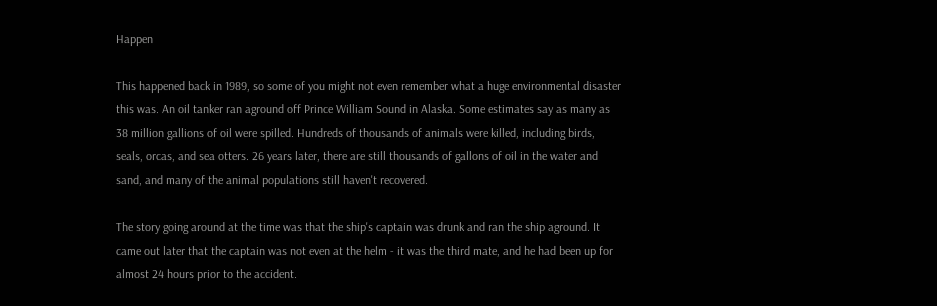Happen

This happened back in 1989, so some of you might not even remember what a huge environmental disaster this was. An oil tanker ran aground off Prince William Sound in Alaska. Some estimates say as many as 38 million gallions of oil were spilled. Hundreds of thousands of animals were killed, including birds, seals, orcas, and sea otters. 26 years later, there are still thousands of gallons of oil in the water and sand, and many of the animal populations still haven't recovered.

The story going around at the time was that the ship's captain was drunk and ran the ship aground. It came out later that the captain was not even at the helm - it was the third mate, and he had been up for almost 24 hours prior to the accident.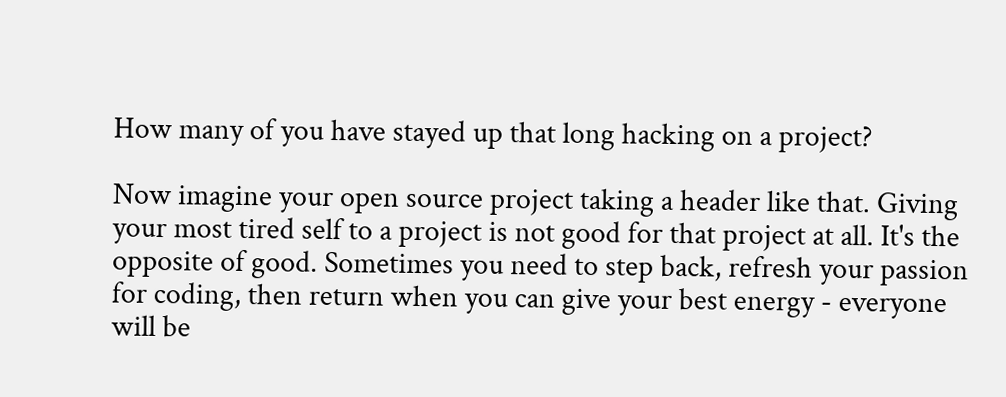How many of you have stayed up that long hacking on a project?

Now imagine your open source project taking a header like that. Giving your most tired self to a project is not good for that project at all. It's the opposite of good. Sometimes you need to step back, refresh your passion for coding, then return when you can give your best energy - everyone will be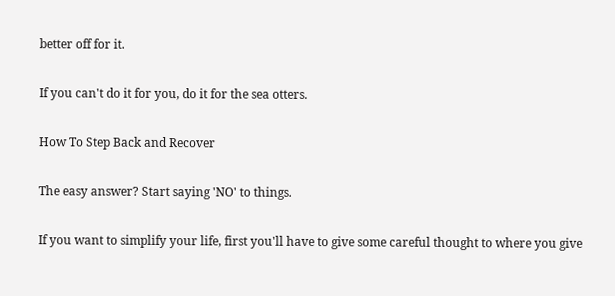better off for it.

If you can't do it for you, do it for the sea otters.

How To Step Back and Recover

The easy answer? Start saying 'NO' to things.

If you want to simplify your life, first you'll have to give some careful thought to where you give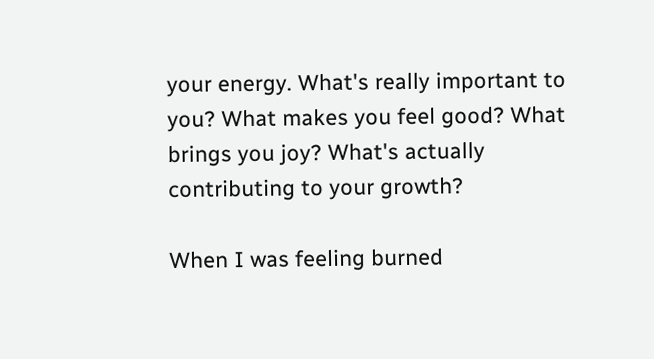your energy. What's really important to you? What makes you feel good? What brings you joy? What's actually contributing to your growth?

When I was feeling burned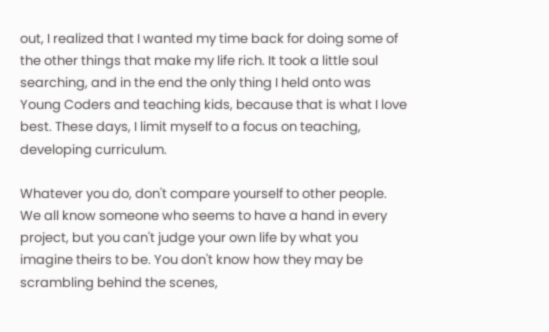out, I realized that I wanted my time back for doing some of the other things that make my life rich. It took a little soul searching, and in the end the only thing I held onto was Young Coders and teaching kids, because that is what I love best. These days, I limit myself to a focus on teaching, developing curriculum.

Whatever you do, don't compare yourself to other people. We all know someone who seems to have a hand in every project, but you can't judge your own life by what you imagine theirs to be. You don't know how they may be scrambling behind the scenes,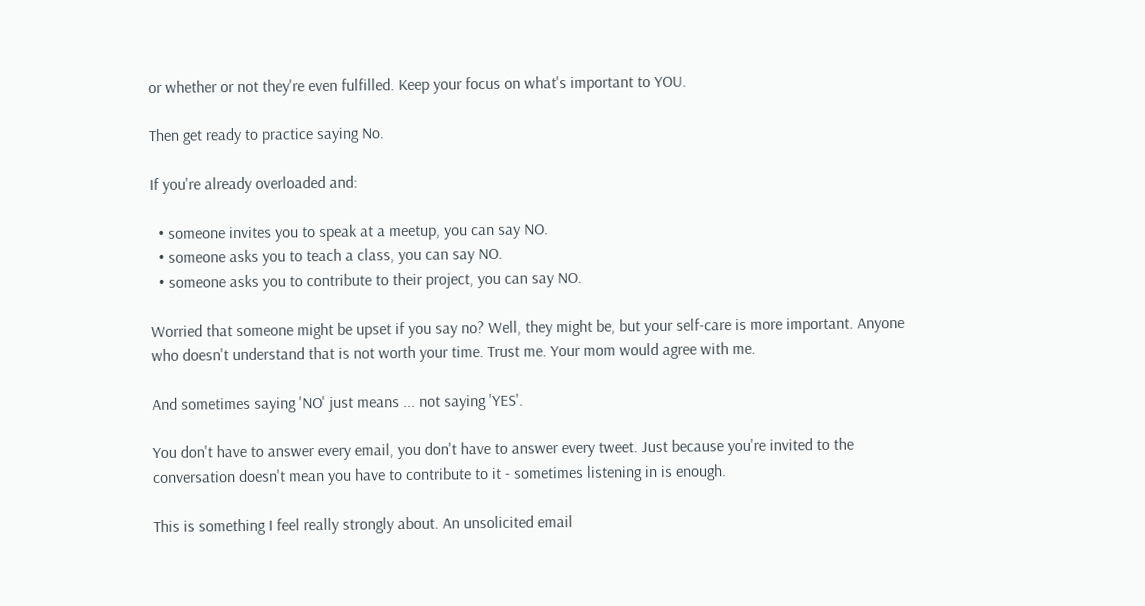or whether or not they're even fulfilled. Keep your focus on what's important to YOU.

Then get ready to practice saying No.

If you're already overloaded and:

  • someone invites you to speak at a meetup, you can say NO.
  • someone asks you to teach a class, you can say NO.
  • someone asks you to contribute to their project, you can say NO.

Worried that someone might be upset if you say no? Well, they might be, but your self-care is more important. Anyone who doesn't understand that is not worth your time. Trust me. Your mom would agree with me.

And sometimes saying 'NO' just means ... not saying 'YES'.

You don't have to answer every email, you don't have to answer every tweet. Just because you're invited to the conversation doesn't mean you have to contribute to it - sometimes listening in is enough.

This is something I feel really strongly about. An unsolicited email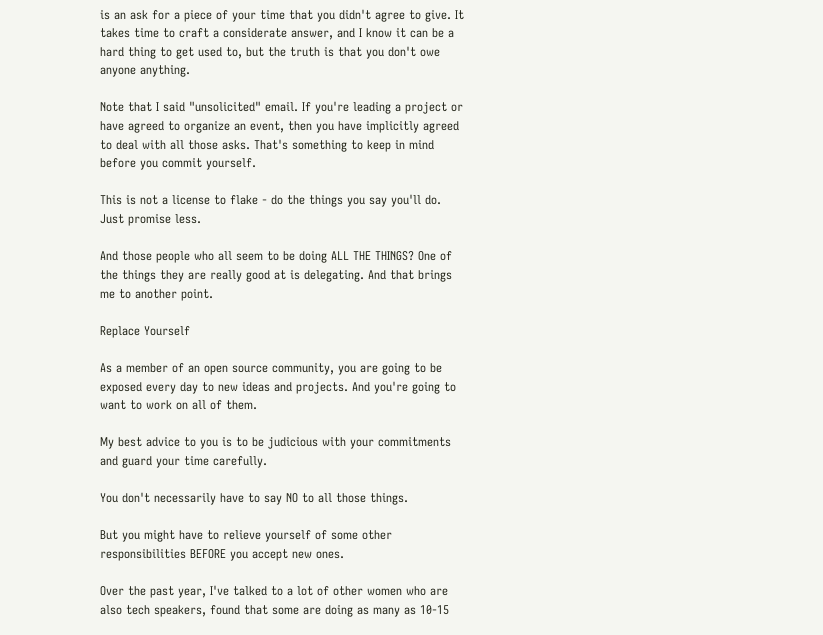is an ask for a piece of your time that you didn't agree to give. It takes time to craft a considerate answer, and I know it can be a hard thing to get used to, but the truth is that you don't owe anyone anything.

Note that I said "unsolicited" email. If you're leading a project or have agreed to organize an event, then you have implicitly agreed to deal with all those asks. That's something to keep in mind before you commit yourself.

This is not a license to flake - do the things you say you'll do. Just promise less.

And those people who all seem to be doing ALL THE THINGS? One of the things they are really good at is delegating. And that brings me to another point.

Replace Yourself

As a member of an open source community, you are going to be exposed every day to new ideas and projects. And you're going to want to work on all of them.

My best advice to you is to be judicious with your commitments and guard your time carefully.

You don't necessarily have to say NO to all those things.

But you might have to relieve yourself of some other responsibilities BEFORE you accept new ones.

Over the past year, I've talked to a lot of other women who are also tech speakers, found that some are doing as many as 10-15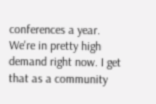conferences a year. We're in pretty high demand right now. I get that as a community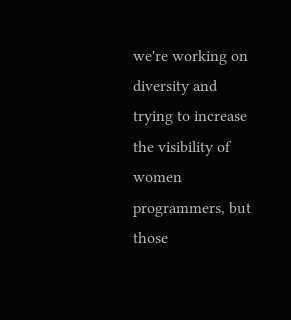we're working on diversity and trying to increase the visibility of women programmers, but those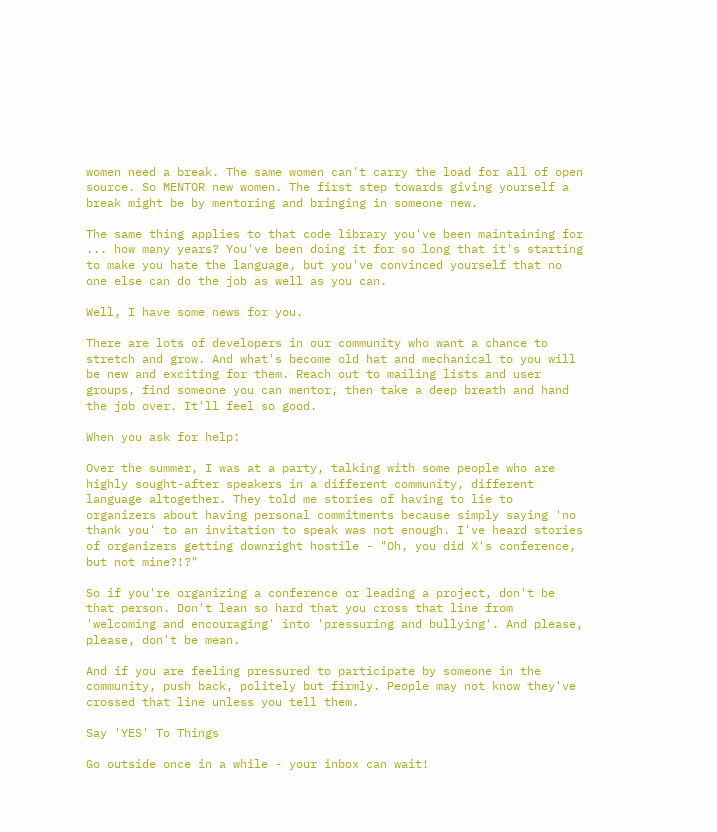women need a break. The same women can't carry the load for all of open source. So MENTOR new women. The first step towards giving yourself a break might be by mentoring and bringing in someone new.

The same thing applies to that code library you've been maintaining for ... how many years? You've been doing it for so long that it's starting to make you hate the language, but you've convinced yourself that no one else can do the job as well as you can.

Well, I have some news for you.

There are lots of developers in our community who want a chance to stretch and grow. And what's become old hat and mechanical to you will be new and exciting for them. Reach out to mailing lists and user groups, find someone you can mentor, then take a deep breath and hand the job over. It'll feel so good.

When you ask for help:

Over the summer, I was at a party, talking with some people who are highly sought-after speakers in a different community, different language altogether. They told me stories of having to lie to organizers about having personal commitments because simply saying 'no thank you' to an invitation to speak was not enough. I've heard stories of organizers getting downright hostile - "Oh, you did X's conference, but not mine?!?"

So if you're organizing a conference or leading a project, don't be that person. Don't lean so hard that you cross that line from 'welcoming and encouraging' into 'pressuring and bullying'. And please, please, don't be mean.

And if you are feeling pressured to participate by someone in the community, push back, politely but firmly. People may not know they've crossed that line unless you tell them.

Say 'YES' To Things

Go outside once in a while - your inbox can wait!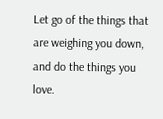Let go of the things that are weighing you down, and do the things you love.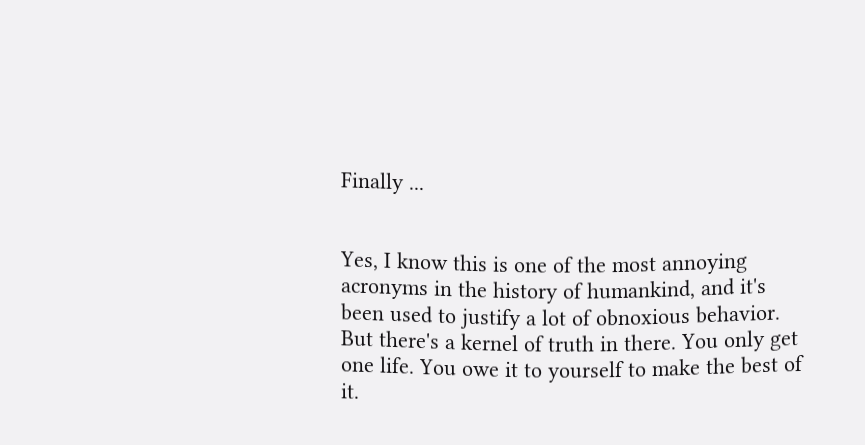Finally ...


Yes, I know this is one of the most annoying acronyms in the history of humankind, and it's been used to justify a lot of obnoxious behavior. But there's a kernel of truth in there. You only get one life. You owe it to yourself to make the best of it.